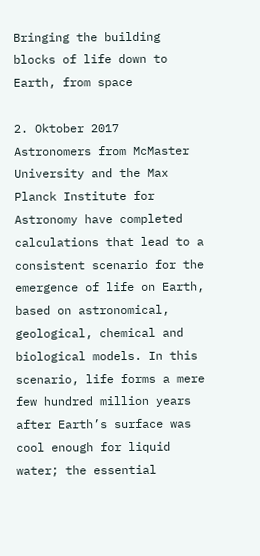Bringing the building blocks of life down to Earth, from space

2. Oktober 2017
Astronomers from McMaster University and the Max Planck Institute for Astronomy have completed calculations that lead to a consistent scenario for the emergence of life on Earth, based on astronomical, geological, chemical and biological models. In this scenario, life forms a mere few hundred million years after Earth’s surface was cool enough for liquid water; the essential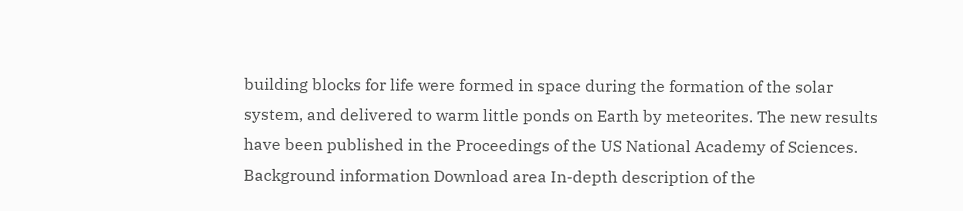building blocks for life were formed in space during the formation of the solar system, and delivered to warm little ponds on Earth by meteorites. The new results have been published in the Proceedings of the US National Academy of Sciences.
Background information Download area In-depth description of the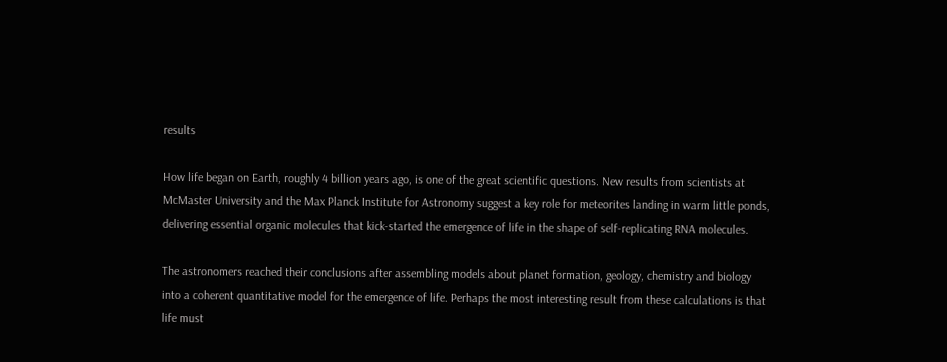results

How life began on Earth, roughly 4 billion years ago, is one of the great scientific questions. New results from scientists at McMaster University and the Max Planck Institute for Astronomy suggest a key role for meteorites landing in warm little ponds, delivering essential organic molecules that kick-started the emergence of life in the shape of self-replicating RNA molecules.

The astronomers reached their conclusions after assembling models about planet formation, geology, chemistry and biology into a coherent quantitative model for the emergence of life. Perhaps the most interesting result from these calculations is that life must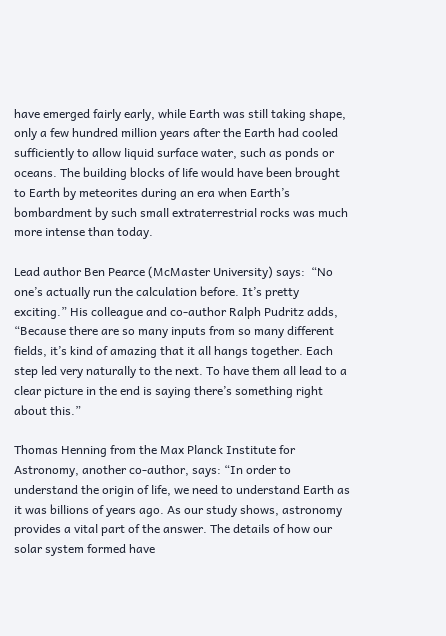have emerged fairly early, while Earth was still taking shape, only a few hundred million years after the Earth had cooled sufficiently to allow liquid surface water, such as ponds or oceans. The building blocks of life would have been brought to Earth by meteorites during an era when Earth’s bombardment by such small extraterrestrial rocks was much more intense than today.

Lead author Ben Pearce (McMaster University) says:  “No one’s actually run the calculation before. It’s pretty exciting.” His colleague and co-author Ralph Pudritz adds, “Because there are so many inputs from so many different fields, it’s kind of amazing that it all hangs together. Each step led very naturally to the next. To have them all lead to a clear picture in the end is saying there’s something right about this.”

Thomas Henning from the Max Planck Institute for Astronomy, another co-author, says: “In order to understand the origin of life, we need to understand Earth as it was billions of years ago. As our study shows, astronomy provides a vital part of the answer. The details of how our solar system formed have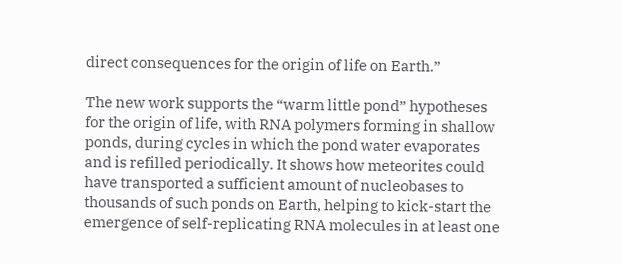direct consequences for the origin of life on Earth.”

The new work supports the “warm little pond” hypotheses for the origin of life, with RNA polymers forming in shallow ponds, during cycles in which the pond water evaporates and is refilled periodically. It shows how meteorites could have transported a sufficient amount of nucleobases to thousands of such ponds on Earth, helping to kick-start the emergence of self-replicating RNA molecules in at least one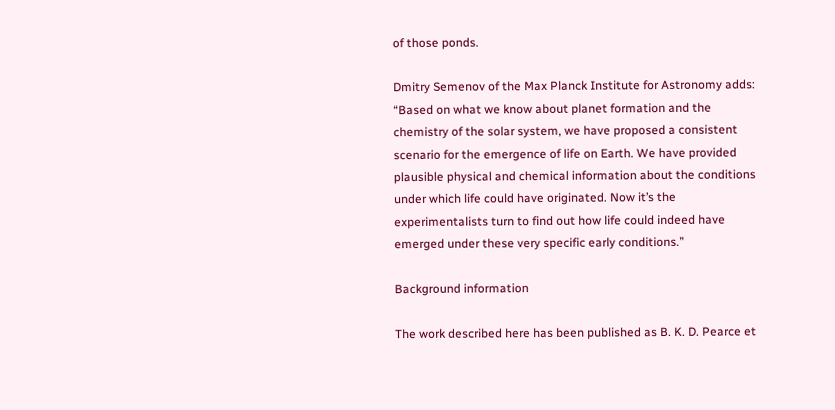of those ponds.

Dmitry Semenov of the Max Planck Institute for Astronomy adds: “Based on what we know about planet formation and the chemistry of the solar system, we have proposed a consistent scenario for the emergence of life on Earth. We have provided plausible physical and chemical information about the conditions under which life could have originated. Now it’s the experimentalists turn to find out how life could indeed have emerged under these very specific early conditions.”

Background information

The work described here has been published as B. K. D. Pearce et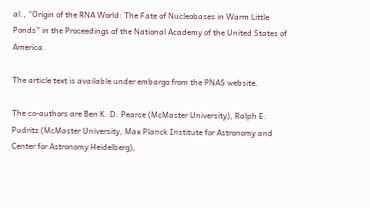al., “Origin of the RNA World: The Fate of Nucleobases in Warm Little Ponds” in the Proceedings of the National Academy of the United States of America.

The article text is available under embargo from the PNAS website.

The co-authors are Ben K. D. Pearce (McMaster University), Ralph E. Pudritz (McMaster University, Max Planck Institute for Astronomy and Center for Astronomy Heidelberg),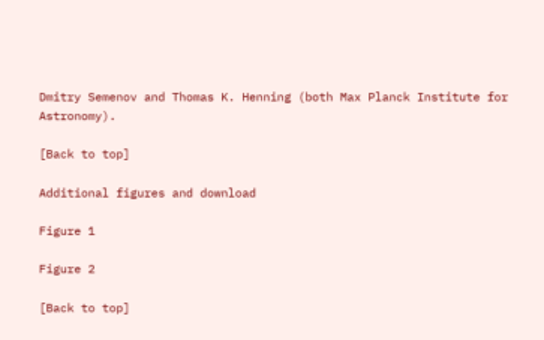Dmitry Semenov and Thomas K. Henning (both Max Planck Institute for Astronomy).

[Back to top]

Additional figures and download

Figure 1

Figure 2

[Back to top]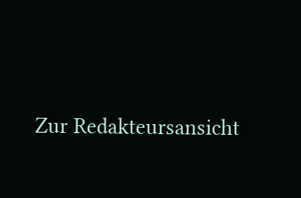Zur Redakteursansicht